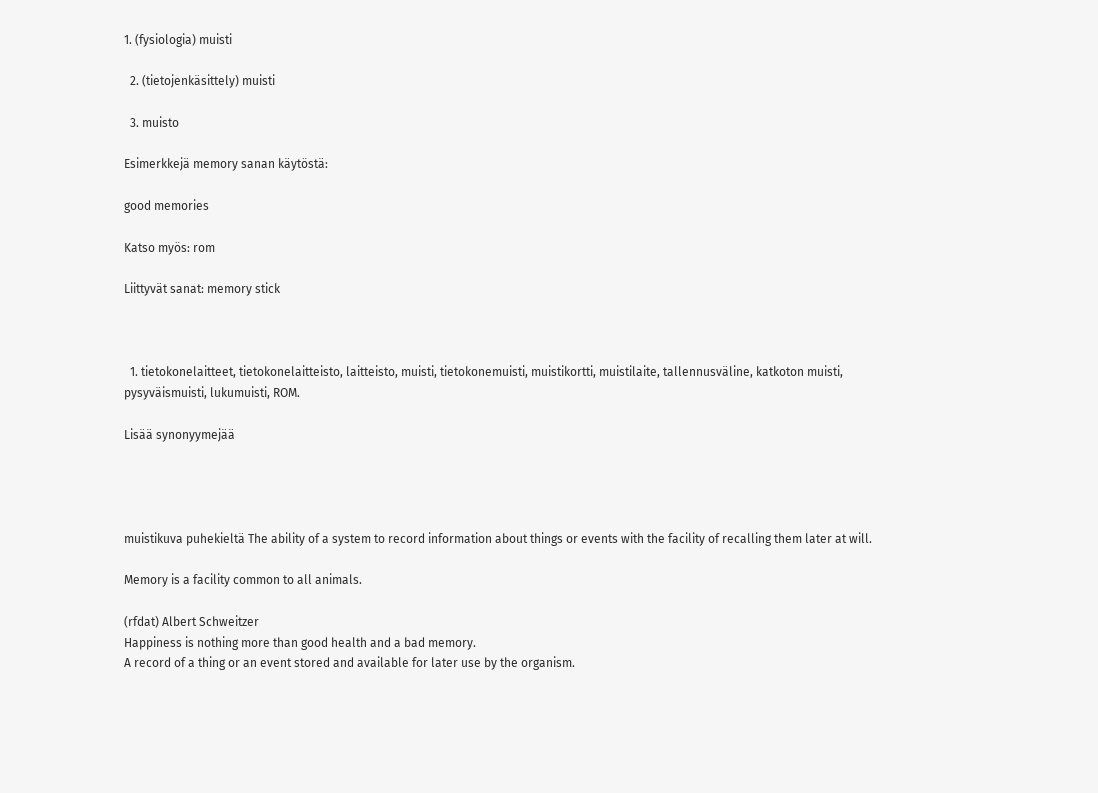1. (fysiologia) muisti

  2. (tietojenkäsittely) muisti

  3. muisto

Esimerkkejä memory sanan käytöstä:

good memories

Katso myös: rom

Liittyvät sanat: memory stick



  1. tietokonelaitteet, tietokonelaitteisto, laitteisto, muisti, tietokonemuisti, muistikortti, muistilaite, tallennusväline, katkoton muisti, pysyväismuisti, lukumuisti, ROM.

Lisää synonyymejää




muistikuva puhekieltä The ability of a system to record information about things or events with the facility of recalling them later at will.

Memory is a facility common to all animals.

(rfdat) Albert Schweitzer
Happiness is nothing more than good health and a bad memory.
A record of a thing or an event stored and available for later use by the organism.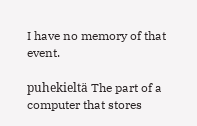I have no memory of that event.

puhekieltä The part of a computer that stores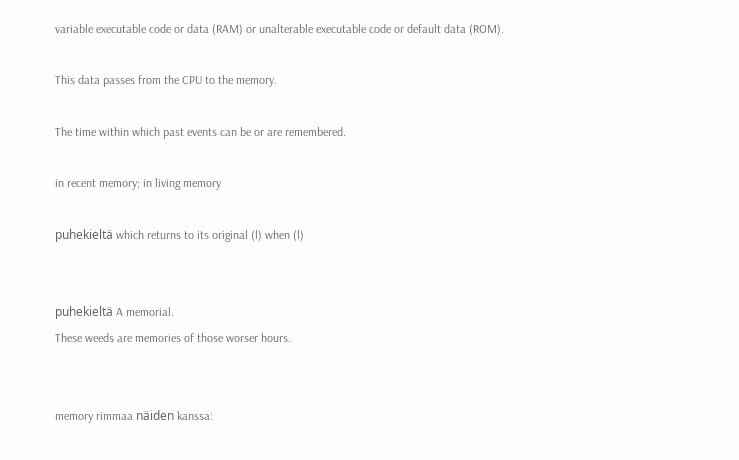variable executable code or data (RAM) or unalterable executable code or default data (ROM).

This data passes from the CPU to the memory.

The time within which past events can be or are remembered.

in recent memory; in living memory

puhekieltä which returns to its original (l) when (l)


puhekieltä A memorial.
These weeds are memories of those worser hours.


memory rimmaa näiden kanssa: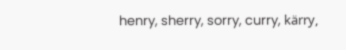henry, sherry, sorry, curry, kärry,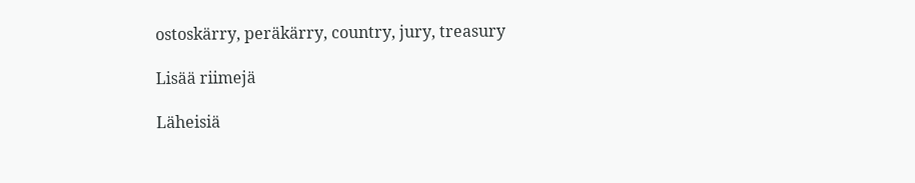ostoskärry, peräkärry, country, jury, treasury

Lisää riimejä

Läheisiä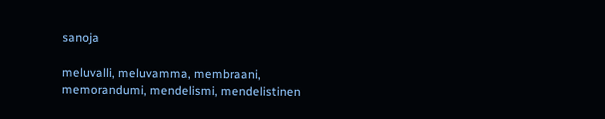sanoja

meluvalli, meluvamma, membraani, memorandumi, mendelismi, mendelistinen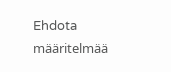Ehdota määritelmää